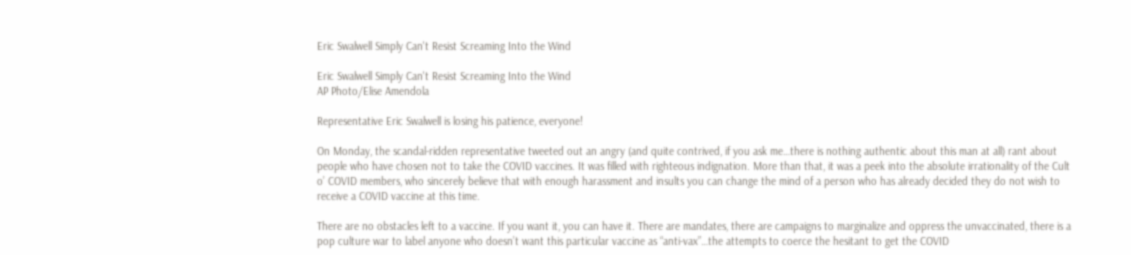Eric Swalwell Simply Can't Resist Screaming Into the Wind

Eric Swalwell Simply Can't Resist Screaming Into the Wind
AP Photo/Elise Amendola

Representative Eric Swalwell is losing his patience, everyone!

On Monday, the scandal-ridden representative tweeted out an angry (and quite contrived, if you ask me…there is nothing authentic about this man at all) rant about people who have chosen not to take the COVID vaccines. It was filled with righteous indignation. More than that, it was a peek into the absolute irrationality of the Cult o’ COVID members, who sincerely believe that with enough harassment and insults you can change the mind of a person who has already decided they do not wish to receive a COVID vaccine at this time.

There are no obstacles left to a vaccine. If you want it, you can have it. There are mandates, there are campaigns to marginalize and oppress the unvaccinated, there is a pop culture war to label anyone who doesn’t want this particular vaccine as “anti-vax”…the attempts to coerce the hesitant to get the COVID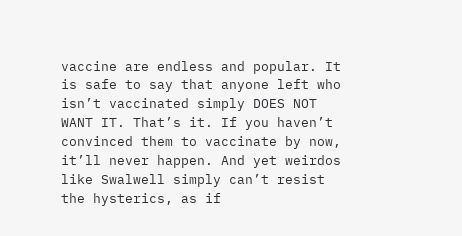vaccine are endless and popular. It is safe to say that anyone left who isn’t vaccinated simply DOES NOT WANT IT. That’s it. If you haven’t convinced them to vaccinate by now, it’ll never happen. And yet weirdos like Swalwell simply can’t resist the hysterics, as if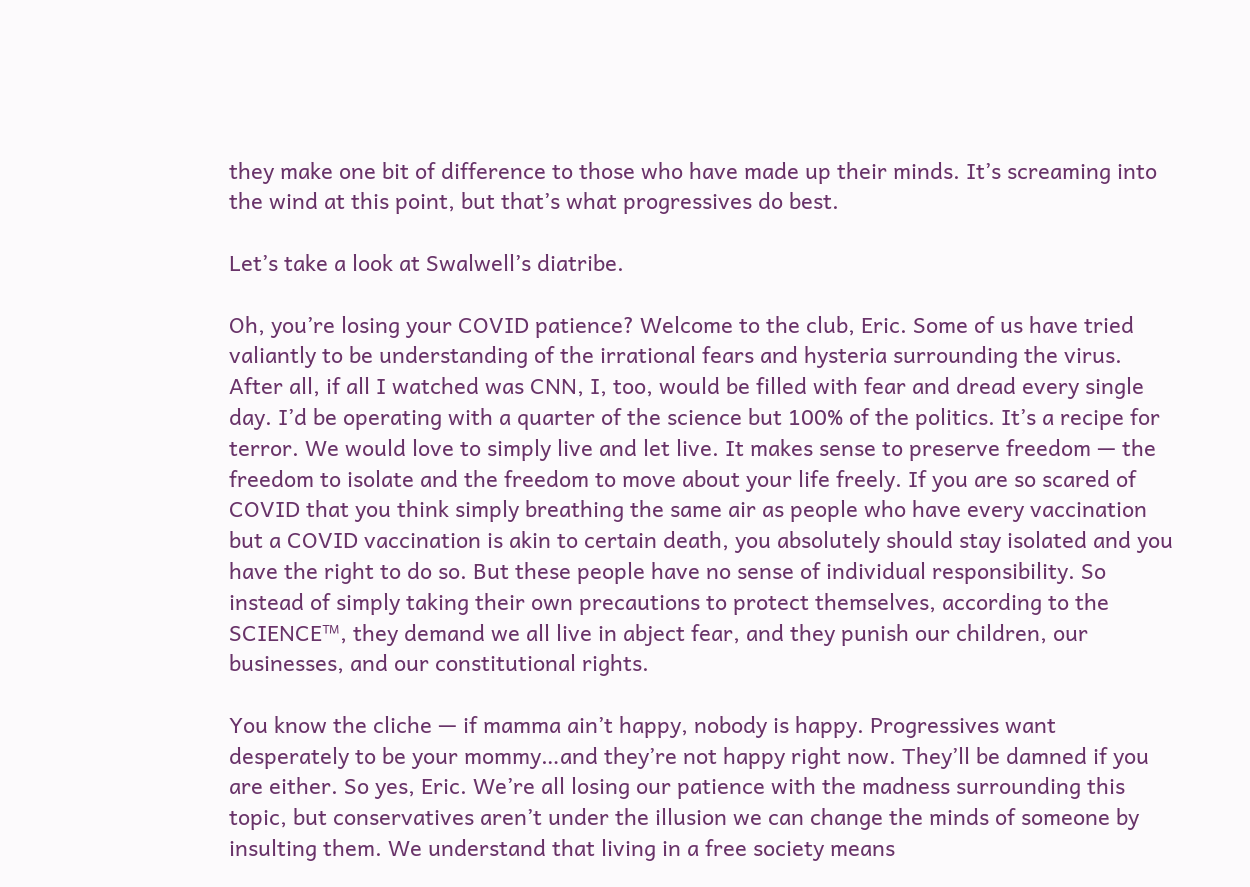they make one bit of difference to those who have made up their minds. It’s screaming into the wind at this point, but that’s what progressives do best.

Let’s take a look at Swalwell’s diatribe.

Oh, you’re losing your COVID patience? Welcome to the club, Eric. Some of us have tried valiantly to be understanding of the irrational fears and hysteria surrounding the virus. After all, if all I watched was CNN, I, too, would be filled with fear and dread every single day. I’d be operating with a quarter of the science but 100% of the politics. It’s a recipe for terror. We would love to simply live and let live. It makes sense to preserve freedom — the freedom to isolate and the freedom to move about your life freely. If you are so scared of COVID that you think simply breathing the same air as people who have every vaccination but a COVID vaccination is akin to certain death, you absolutely should stay isolated and you have the right to do so. But these people have no sense of individual responsibility. So instead of simply taking their own precautions to protect themselves, according to the SCIENCE™, they demand we all live in abject fear, and they punish our children, our businesses, and our constitutional rights.

You know the cliche — if mamma ain’t happy, nobody is happy. Progressives want desperately to be your mommy…and they’re not happy right now. They’ll be damned if you are either. So yes, Eric. We’re all losing our patience with the madness surrounding this topic, but conservatives aren’t under the illusion we can change the minds of someone by insulting them. We understand that living in a free society means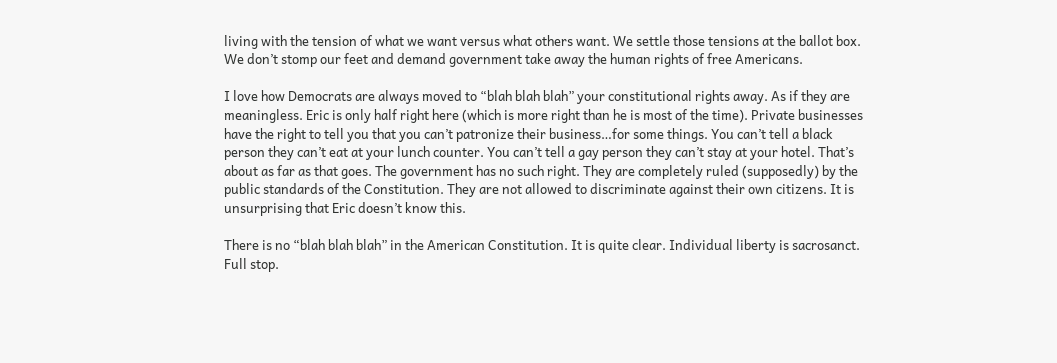living with the tension of what we want versus what others want. We settle those tensions at the ballot box. We don’t stomp our feet and demand government take away the human rights of free Americans.

I love how Democrats are always moved to “blah blah blah” your constitutional rights away. As if they are meaningless. Eric is only half right here (which is more right than he is most of the time). Private businesses have the right to tell you that you can’t patronize their business…for some things. You can’t tell a black person they can’t eat at your lunch counter. You can’t tell a gay person they can’t stay at your hotel. That’s about as far as that goes. The government has no such right. They are completely ruled (supposedly) by the public standards of the Constitution. They are not allowed to discriminate against their own citizens. It is unsurprising that Eric doesn’t know this.

There is no “blah blah blah” in the American Constitution. It is quite clear. Individual liberty is sacrosanct. Full stop.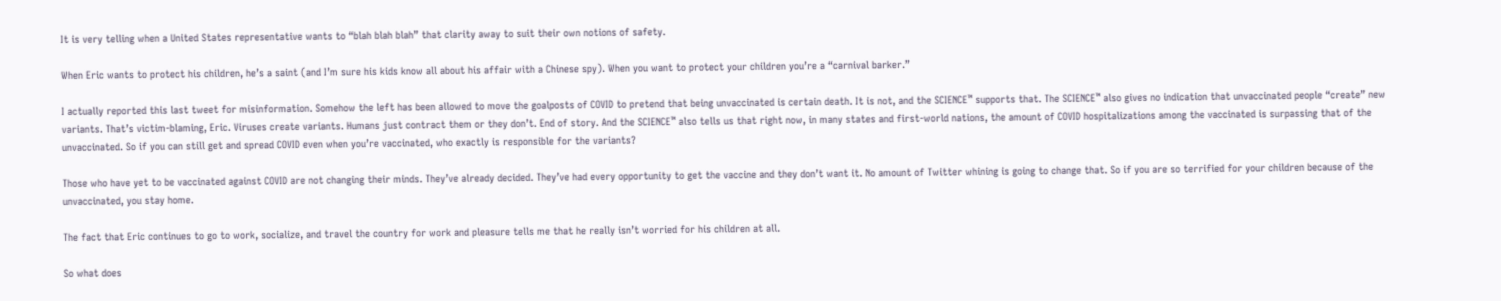It is very telling when a United States representative wants to “blah blah blah” that clarity away to suit their own notions of safety.

When Eric wants to protect his children, he’s a saint (and I’m sure his kids know all about his affair with a Chinese spy). When you want to protect your children you’re a “carnival barker.”

I actually reported this last tweet for misinformation. Somehow the left has been allowed to move the goalposts of COVID to pretend that being unvaccinated is certain death. It is not, and the SCIENCE™ supports that. The SCIENCE™ also gives no indication that unvaccinated people “create” new variants. That’s victim-blaming, Eric. Viruses create variants. Humans just contract them or they don’t. End of story. And the SCIENCE™ also tells us that right now, in many states and first-world nations, the amount of COVID hospitalizations among the vaccinated is surpassing that of the unvaccinated. So if you can still get and spread COVID even when you’re vaccinated, who exactly is responsible for the variants?

Those who have yet to be vaccinated against COVID are not changing their minds. They’ve already decided. They’ve had every opportunity to get the vaccine and they don’t want it. No amount of Twitter whining is going to change that. So if you are so terrified for your children because of the unvaccinated, you stay home.

The fact that Eric continues to go to work, socialize, and travel the country for work and pleasure tells me that he really isn’t worried for his children at all.

So what does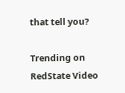that tell you?

Trending on RedState Video